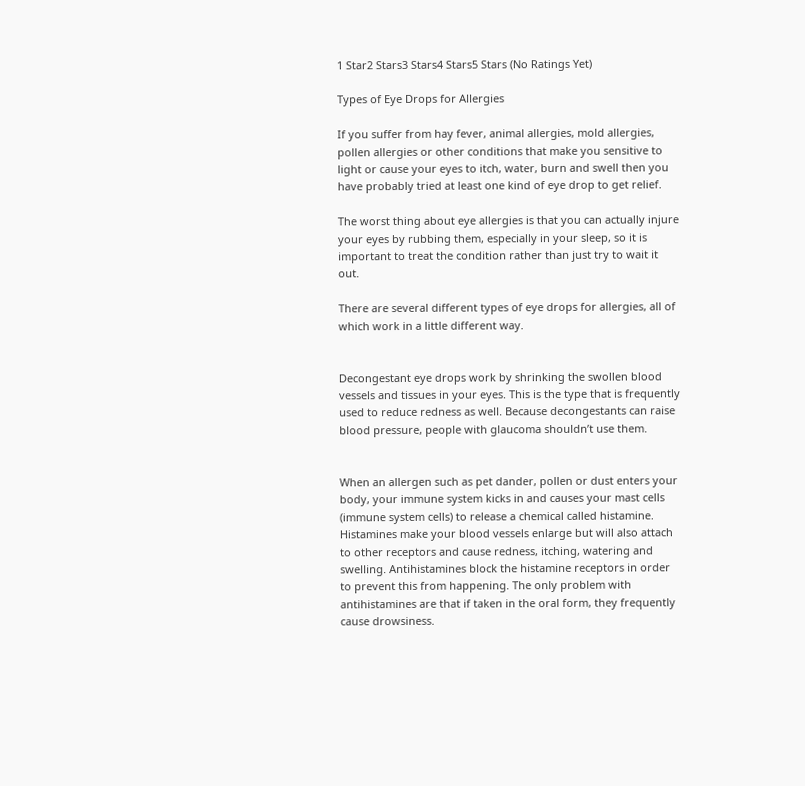1 Star2 Stars3 Stars4 Stars5 Stars (No Ratings Yet)

Types of Eye Drops for Allergies

If you suffer from hay fever, animal allergies, mold allergies, pollen allergies or other conditions that make you sensitive to light or cause your eyes to itch, water, burn and swell then you have probably tried at least one kind of eye drop to get relief.

The worst thing about eye allergies is that you can actually injure your eyes by rubbing them, especially in your sleep, so it is important to treat the condition rather than just try to wait it out.

There are several different types of eye drops for allergies, all of which work in a little different way.


Decongestant eye drops work by shrinking the swollen blood vessels and tissues in your eyes. This is the type that is frequently used to reduce redness as well. Because decongestants can raise blood pressure, people with glaucoma shouldn’t use them.


When an allergen such as pet dander, pollen or dust enters your body, your immune system kicks in and causes your mast cells (immune system cells) to release a chemical called histamine. Histamines make your blood vessels enlarge but will also attach to other receptors and cause redness, itching, watering and swelling. Antihistamines block the histamine receptors in order to prevent this from happening. The only problem with antihistamines are that if taken in the oral form, they frequently cause drowsiness.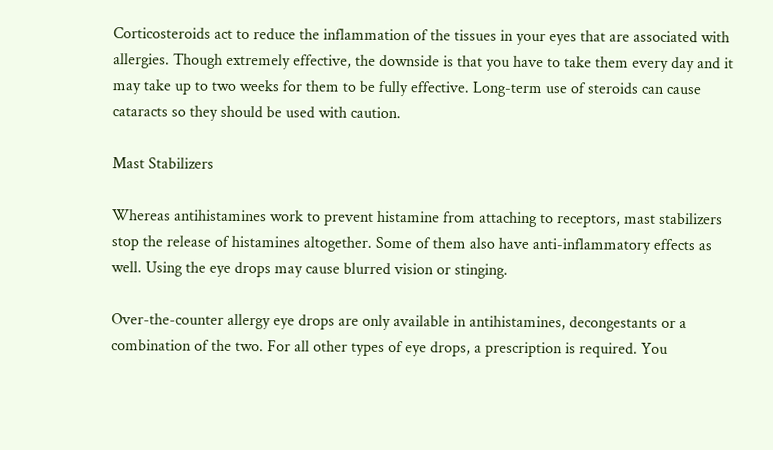Corticosteroids act to reduce the inflammation of the tissues in your eyes that are associated with allergies. Though extremely effective, the downside is that you have to take them every day and it may take up to two weeks for them to be fully effective. Long-term use of steroids can cause cataracts so they should be used with caution.

Mast Stabilizers

Whereas antihistamines work to prevent histamine from attaching to receptors, mast stabilizers stop the release of histamines altogether. Some of them also have anti-inflammatory effects as well. Using the eye drops may cause blurred vision or stinging.

Over-the-counter allergy eye drops are only available in antihistamines, decongestants or a combination of the two. For all other types of eye drops, a prescription is required. You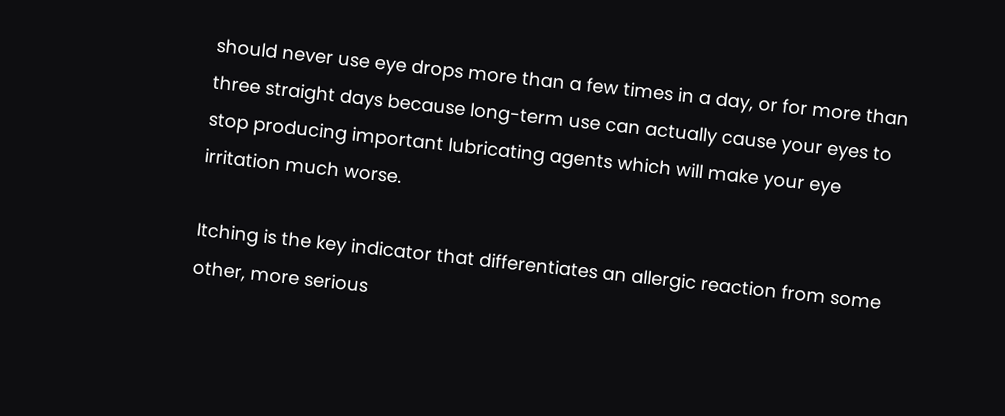should never use eye drops more than a few times in a day, or for more than three straight days because long-term use can actually cause your eyes to stop producing important lubricating agents which will make your eye irritation much worse.

Itching is the key indicator that differentiates an allergic reaction from some other, more serious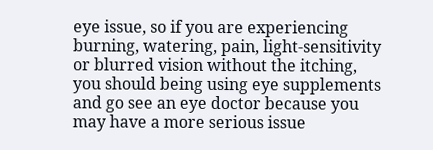eye issue, so if you are experiencing burning, watering, pain, light-sensitivity or blurred vision without the itching, you should being using eye supplements and go see an eye doctor because you may have a more serious issue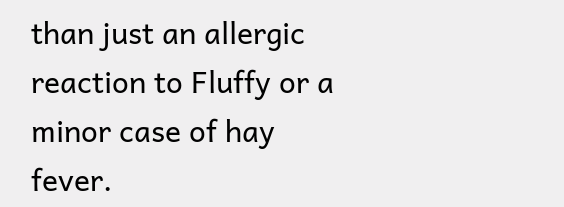than just an allergic reaction to Fluffy or a minor case of hay fever.